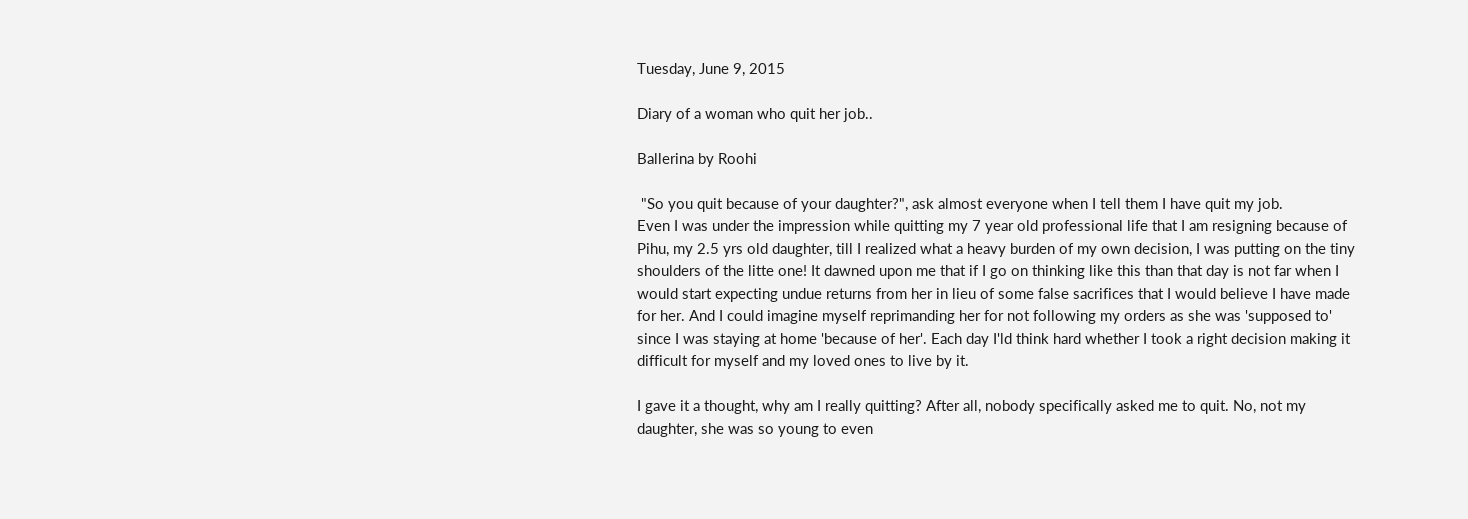Tuesday, June 9, 2015

Diary of a woman who quit her job..

Ballerina by Roohi

 "So you quit because of your daughter?", ask almost everyone when I tell them I have quit my job.
Even I was under the impression while quitting my 7 year old professional life that I am resigning because of Pihu, my 2.5 yrs old daughter, till I realized what a heavy burden of my own decision, I was putting on the tiny shoulders of the litte one! It dawned upon me that if I go on thinking like this than that day is not far when I would start expecting undue returns from her in lieu of some false sacrifices that I would believe I have made for her. And I could imagine myself reprimanding her for not following my orders as she was 'supposed to' since I was staying at home 'because of her'. Each day I'ld think hard whether I took a right decision making it difficult for myself and my loved ones to live by it.

I gave it a thought, why am I really quitting? After all, nobody specifically asked me to quit. No, not my daughter, she was so young to even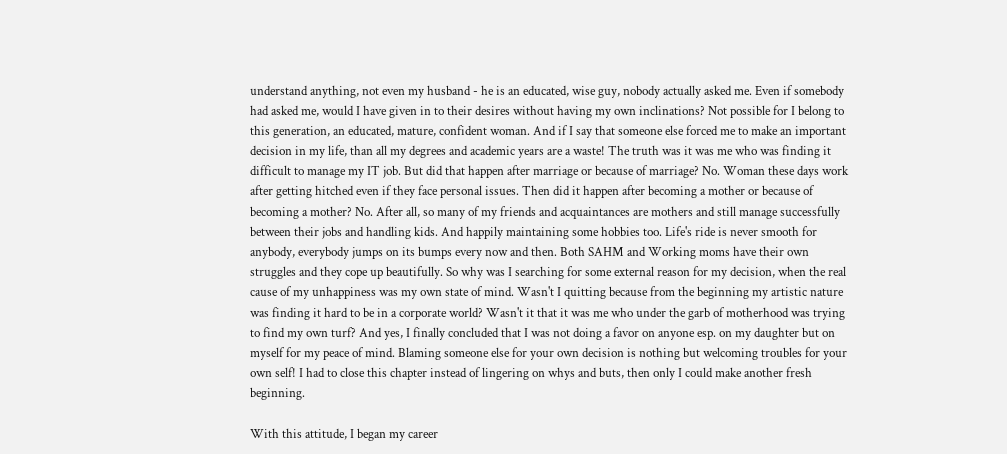understand anything, not even my husband - he is an educated, wise guy, nobody actually asked me. Even if somebody had asked me, would I have given in to their desires without having my own inclinations? Not possible for I belong to this generation, an educated, mature, confident woman. And if I say that someone else forced me to make an important decision in my life, than all my degrees and academic years are a waste! The truth was it was me who was finding it difficult to manage my IT job. But did that happen after marriage or because of marriage? No. Woman these days work after getting hitched even if they face personal issues. Then did it happen after becoming a mother or because of becoming a mother? No. After all, so many of my friends and acquaintances are mothers and still manage successfully between their jobs and handling kids. And happily maintaining some hobbies too. Life's ride is never smooth for anybody, everybody jumps on its bumps every now and then. Both SAHM and Working moms have their own struggles and they cope up beautifully. So why was I searching for some external reason for my decision, when the real cause of my unhappiness was my own state of mind. Wasn't I quitting because from the beginning my artistic nature was finding it hard to be in a corporate world? Wasn't it that it was me who under the garb of motherhood was trying to find my own turf? And yes, I finally concluded that I was not doing a favor on anyone esp. on my daughter but on myself for my peace of mind. Blaming someone else for your own decision is nothing but welcoming troubles for your own self! I had to close this chapter instead of lingering on whys and buts, then only I could make another fresh beginning.

With this attitude, I began my career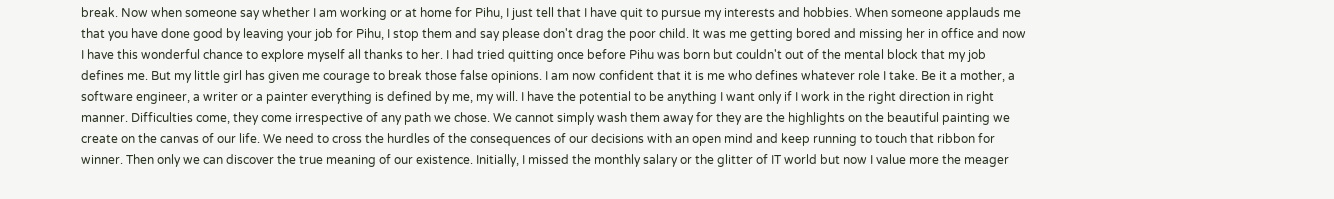break. Now when someone say whether I am working or at home for Pihu, I just tell that I have quit to pursue my interests and hobbies. When someone applauds me that you have done good by leaving your job for Pihu, I stop them and say please don't drag the poor child. It was me getting bored and missing her in office and now I have this wonderful chance to explore myself all thanks to her. I had tried quitting once before Pihu was born but couldn't out of the mental block that my job defines me. But my little girl has given me courage to break those false opinions. I am now confident that it is me who defines whatever role I take. Be it a mother, a software engineer, a writer or a painter everything is defined by me, my will. I have the potential to be anything I want only if I work in the right direction in right manner. Difficulties come, they come irrespective of any path we chose. We cannot simply wash them away for they are the highlights on the beautiful painting we create on the canvas of our life. We need to cross the hurdles of the consequences of our decisions with an open mind and keep running to touch that ribbon for winner. Then only we can discover the true meaning of our existence. Initially, I missed the monthly salary or the glitter of IT world but now I value more the meager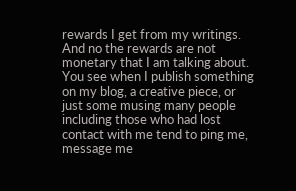rewards I get from my writings. And no the rewards are not monetary that I am talking about. You see when I publish something on my blog, a creative piece, or just some musing many people including those who had lost contact with me tend to ping me, message me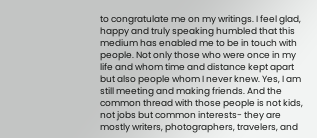to congratulate me on my writings. I feel glad, happy and truly speaking humbled that this medium has enabled me to be in touch with people. Not only those who were once in my life and whom time and distance kept apart but also people whom I never knew. Yes, I am still meeting and making friends. And the common thread with those people is not kids, not jobs but common interests- they are mostly writers, photographers, travelers, and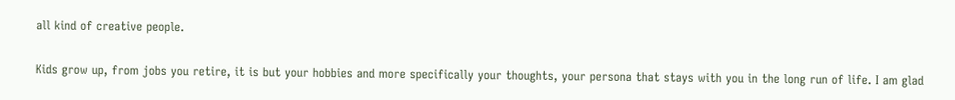all kind of creative people.

Kids grow up, from jobs you retire, it is but your hobbies and more specifically your thoughts, your persona that stays with you in the long run of life. I am glad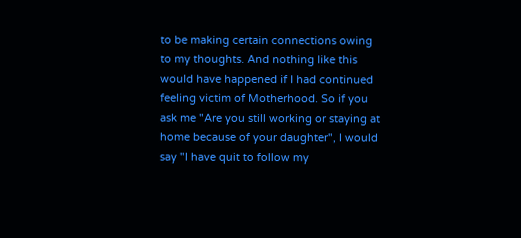to be making certain connections owing to my thoughts. And nothing like this would have happened if I had continued feeling victim of Motherhood. So if you ask me "Are you still working or staying at home because of your daughter", I would say "I have quit to follow my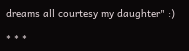dreams all courtesy my daughter" :)

* * *